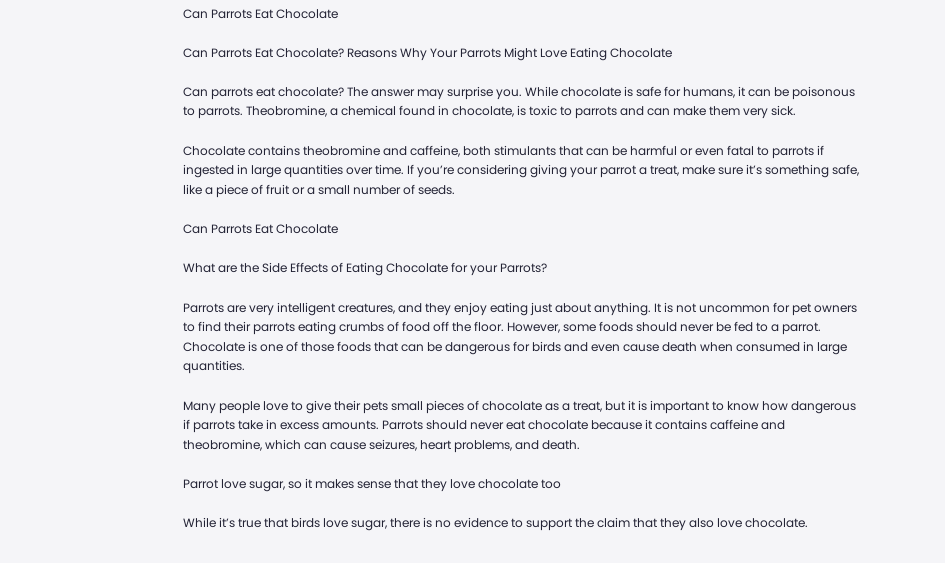Can Parrots Eat Chocolate

Can Parrots Eat Chocolate? Reasons Why Your Parrots Might Love Eating Chocolate

Can parrots eat chocolate? The answer may surprise you. While chocolate is safe for humans, it can be poisonous to parrots. Theobromine, a chemical found in chocolate, is toxic to parrots and can make them very sick.

Chocolate contains theobromine and caffeine, both stimulants that can be harmful or even fatal to parrots if ingested in large quantities over time. If you’re considering giving your parrot a treat, make sure it’s something safe, like a piece of fruit or a small number of seeds.

Can Parrots Eat Chocolate

What are the Side Effects of Eating Chocolate for your Parrots?

Parrots are very intelligent creatures, and they enjoy eating just about anything. It is not uncommon for pet owners to find their parrots eating crumbs of food off the floor. However, some foods should never be fed to a parrot. Chocolate is one of those foods that can be dangerous for birds and even cause death when consumed in large quantities.

Many people love to give their pets small pieces of chocolate as a treat, but it is important to know how dangerous if parrots take in excess amounts. Parrots should never eat chocolate because it contains caffeine and theobromine, which can cause seizures, heart problems, and death.

Parrot love sugar, so it makes sense that they love chocolate too

While it’s true that birds love sugar, there is no evidence to support the claim that they also love chocolate.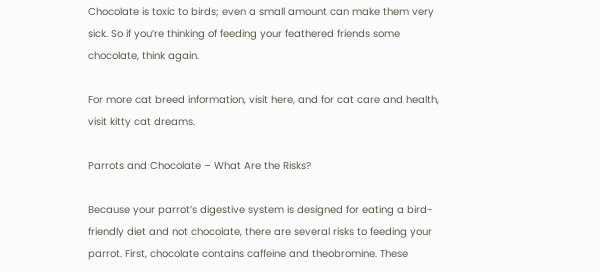Chocolate is toxic to birds; even a small amount can make them very sick. So if you’re thinking of feeding your feathered friends some chocolate, think again.

For more cat breed information, visit here, and for cat care and health, visit kitty cat dreams.

Parrots and Chocolate – What Are the Risks?

Because your parrot’s digestive system is designed for eating a bird-friendly diet and not chocolate, there are several risks to feeding your parrot. First, chocolate contains caffeine and theobromine. These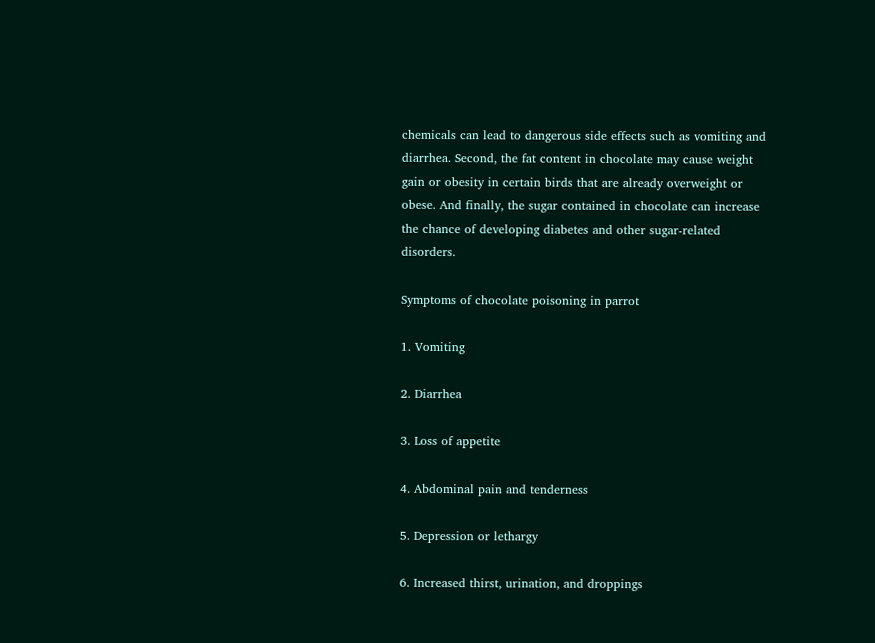chemicals can lead to dangerous side effects such as vomiting and diarrhea. Second, the fat content in chocolate may cause weight gain or obesity in certain birds that are already overweight or obese. And finally, the sugar contained in chocolate can increase the chance of developing diabetes and other sugar-related disorders.

Symptoms of chocolate poisoning in parrot

1. Vomiting

2. Diarrhea

3. Loss of appetite

4. Abdominal pain and tenderness

5. Depression or lethargy

6. Increased thirst, urination, and droppings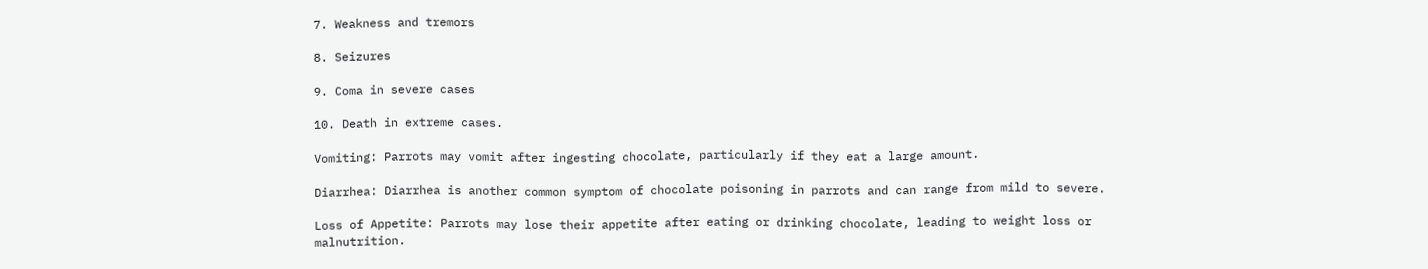7. Weakness and tremors

8. Seizures

9. Coma in severe cases

10. Death in extreme cases.

Vomiting: Parrots may vomit after ingesting chocolate, particularly if they eat a large amount.

Diarrhea: Diarrhea is another common symptom of chocolate poisoning in parrots and can range from mild to severe.

Loss of Appetite: Parrots may lose their appetite after eating or drinking chocolate, leading to weight loss or malnutrition.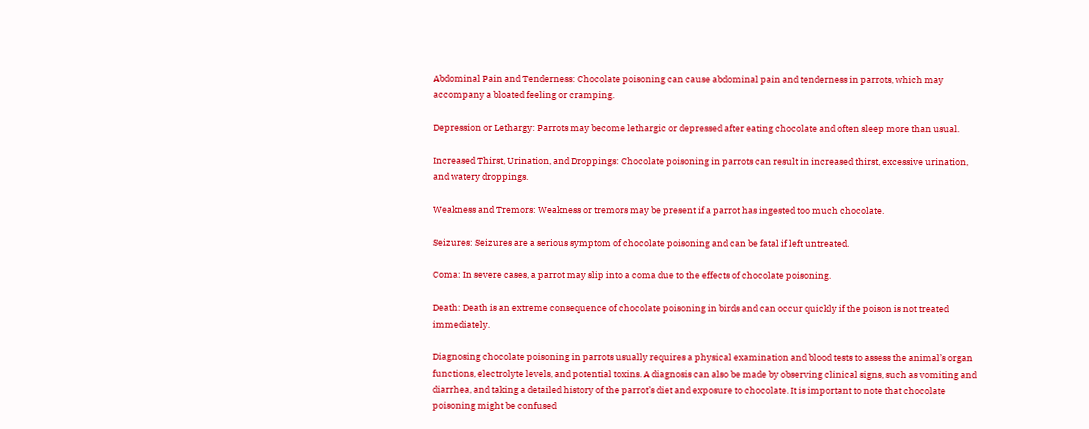Abdominal Pain and Tenderness: Chocolate poisoning can cause abdominal pain and tenderness in parrots, which may accompany a bloated feeling or cramping.

Depression or Lethargy: Parrots may become lethargic or depressed after eating chocolate and often sleep more than usual.

Increased Thirst, Urination, and Droppings: Chocolate poisoning in parrots can result in increased thirst, excessive urination, and watery droppings.

Weakness and Tremors: Weakness or tremors may be present if a parrot has ingested too much chocolate.

Seizures: Seizures are a serious symptom of chocolate poisoning and can be fatal if left untreated.

Coma: In severe cases, a parrot may slip into a coma due to the effects of chocolate poisoning.

Death: Death is an extreme consequence of chocolate poisoning in birds and can occur quickly if the poison is not treated immediately.

Diagnosing chocolate poisoning in parrots usually requires a physical examination and blood tests to assess the animal’s organ functions, electrolyte levels, and potential toxins. A diagnosis can also be made by observing clinical signs, such as vomiting and diarrhea, and taking a detailed history of the parrot’s diet and exposure to chocolate. It is important to note that chocolate poisoning might be confused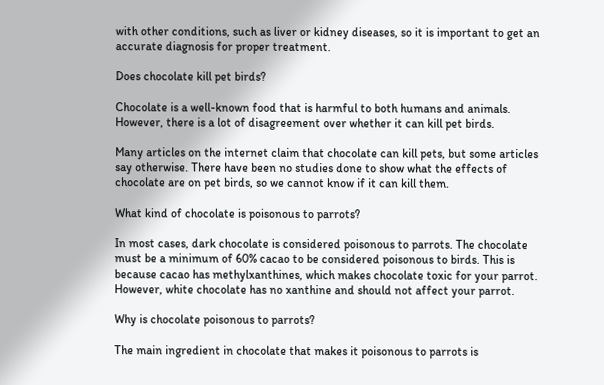with other conditions, such as liver or kidney diseases, so it is important to get an accurate diagnosis for proper treatment.

Does chocolate kill pet birds?

Chocolate is a well-known food that is harmful to both humans and animals. However, there is a lot of disagreement over whether it can kill pet birds.

Many articles on the internet claim that chocolate can kill pets, but some articles say otherwise. There have been no studies done to show what the effects of chocolate are on pet birds, so we cannot know if it can kill them.

What kind of chocolate is poisonous to parrots?

In most cases, dark chocolate is considered poisonous to parrots. The chocolate must be a minimum of 60% cacao to be considered poisonous to birds. This is because cacao has methylxanthines, which makes chocolate toxic for your parrot. However, white chocolate has no xanthine and should not affect your parrot.

Why is chocolate poisonous to parrots?

The main ingredient in chocolate that makes it poisonous to parrots is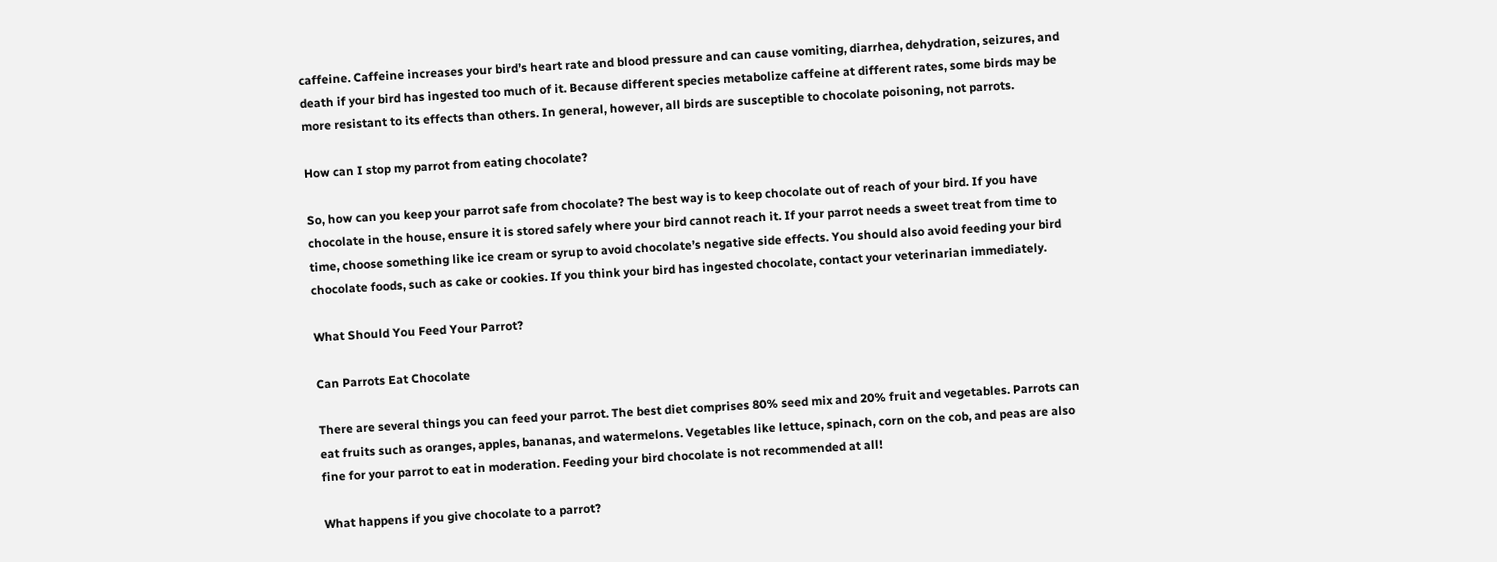caffeine. Caffeine increases your bird’s heart rate and blood pressure and can cause vomiting, diarrhea, dehydration, seizures, and death if your bird has ingested too much of it. Because different species metabolize caffeine at different rates, some birds may be more resistant to its effects than others. In general, however, all birds are susceptible to chocolate poisoning, not parrots.

How can I stop my parrot from eating chocolate?

So, how can you keep your parrot safe from chocolate? The best way is to keep chocolate out of reach of your bird. If you have chocolate in the house, ensure it is stored safely where your bird cannot reach it. If your parrot needs a sweet treat from time to time, choose something like ice cream or syrup to avoid chocolate’s negative side effects. You should also avoid feeding your bird chocolate foods, such as cake or cookies. If you think your bird has ingested chocolate, contact your veterinarian immediately.

What Should You Feed Your Parrot?

Can Parrots Eat Chocolate

There are several things you can feed your parrot. The best diet comprises 80% seed mix and 20% fruit and vegetables. Parrots can eat fruits such as oranges, apples, bananas, and watermelons. Vegetables like lettuce, spinach, corn on the cob, and peas are also fine for your parrot to eat in moderation. Feeding your bird chocolate is not recommended at all!

What happens if you give chocolate to a parrot?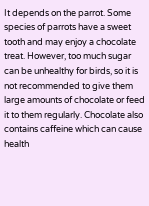It depends on the parrot. Some species of parrots have a sweet tooth and may enjoy a chocolate treat. However, too much sugar can be unhealthy for birds, so it is not recommended to give them large amounts of chocolate or feed it to them regularly. Chocolate also contains caffeine which can cause health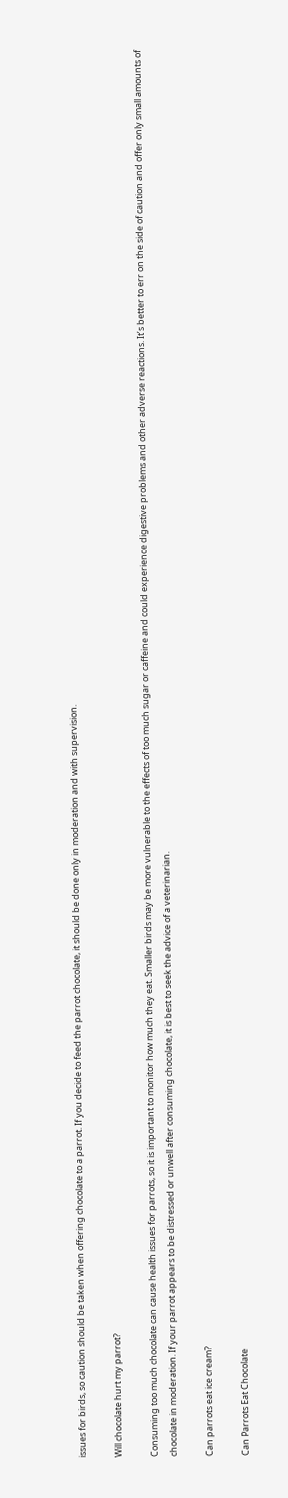issues for birds, so caution should be taken when offering chocolate to a parrot. If you decide to feed the parrot chocolate, it should be done only in moderation and with supervision.

Will chocolate hurt my parrot?

Consuming too much chocolate can cause health issues for parrots, so it is important to monitor how much they eat. Smaller birds may be more vulnerable to the effects of too much sugar or caffeine and could experience digestive problems and other adverse reactions. It’s better to err on the side of caution and offer only small amounts of chocolate in moderation. If your parrot appears to be distressed or unwell after consuming chocolate, it is best to seek the advice of a veterinarian.

Can parrots eat ice cream?

Can Parrots Eat Chocolate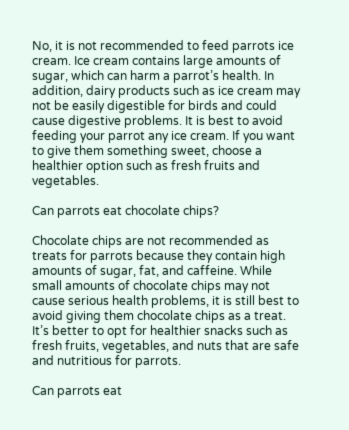No, it is not recommended to feed parrots ice cream. Ice cream contains large amounts of sugar, which can harm a parrot’s health. In addition, dairy products such as ice cream may not be easily digestible for birds and could cause digestive problems. It is best to avoid feeding your parrot any ice cream. If you want to give them something sweet, choose a healthier option such as fresh fruits and vegetables.

Can parrots eat chocolate chips?

Chocolate chips are not recommended as treats for parrots because they contain high amounts of sugar, fat, and caffeine. While small amounts of chocolate chips may not cause serious health problems, it is still best to avoid giving them chocolate chips as a treat. It’s better to opt for healthier snacks such as fresh fruits, vegetables, and nuts that are safe and nutritious for parrots.

Can parrots eat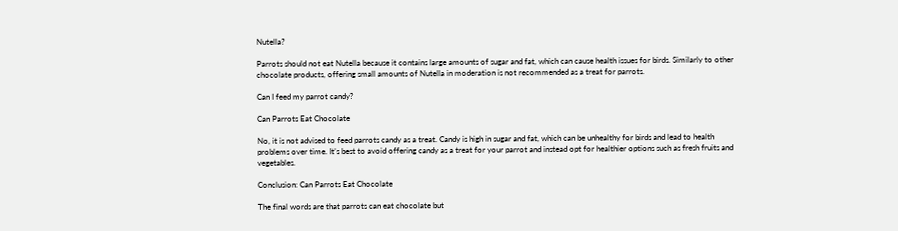Nutella?

Parrots should not eat Nutella because it contains large amounts of sugar and fat, which can cause health issues for birds. Similarly to other chocolate products, offering small amounts of Nutella in moderation is not recommended as a treat for parrots.

Can I feed my parrot candy?

Can Parrots Eat Chocolate

No, it is not advised to feed parrots candy as a treat. Candy is high in sugar and fat, which can be unhealthy for birds and lead to health problems over time. It’s best to avoid offering candy as a treat for your parrot and instead opt for healthier options such as fresh fruits and vegetables.

Conclusion: Can Parrots Eat Chocolate

The final words are that parrots can eat chocolate but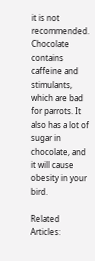it is not recommended. Chocolate contains caffeine and stimulants, which are bad for parrots. It also has a lot of sugar in chocolate, and it will cause obesity in your bird.

Related Articles: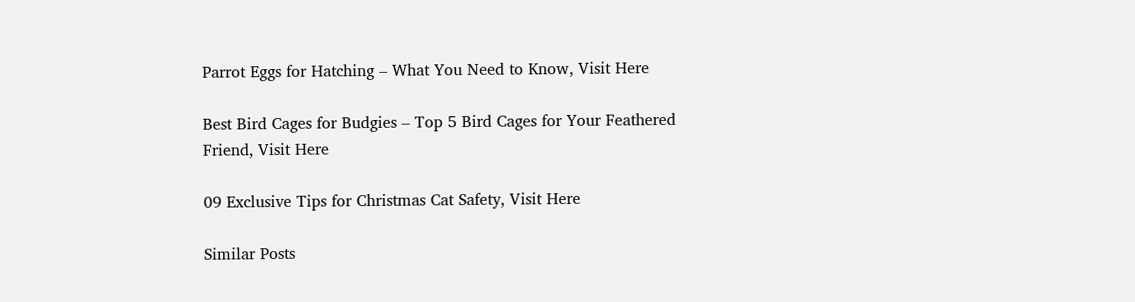Parrot Eggs for Hatching – What You Need to Know, Visit Here

Best Bird Cages for Budgies – Top 5 Bird Cages for Your Feathered Friend, Visit Here

09 Exclusive Tips for Christmas Cat Safety, Visit Here

Similar Posts